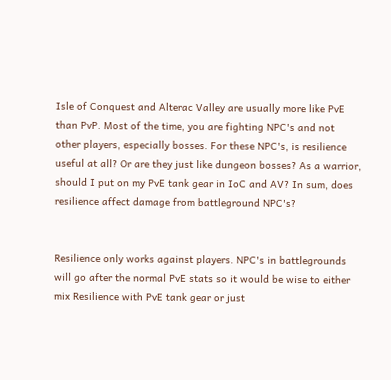Isle of Conquest and Alterac Valley are usually more like PvE than PvP. Most of the time, you are fighting NPC's and not other players, especially bosses. For these NPC's, is resilience useful at all? Or are they just like dungeon bosses? As a warrior, should I put on my PvE tank gear in IoC and AV? In sum, does resilience affect damage from battleground NPC's?


Resilience only works against players. NPC's in battlegrounds will go after the normal PvE stats so it would be wise to either mix Resilience with PvE tank gear or just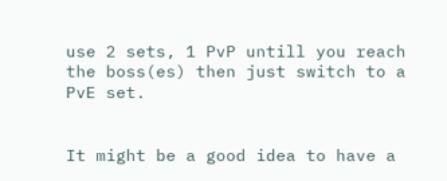use 2 sets, 1 PvP untill you reach the boss(es) then just switch to a PvE set.


It might be a good idea to have a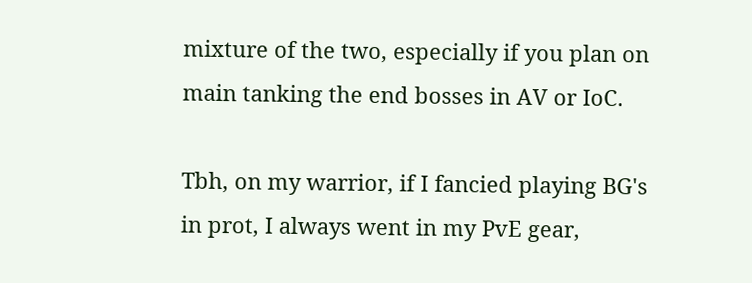mixture of the two, especially if you plan on main tanking the end bosses in AV or IoC.

Tbh, on my warrior, if I fancied playing BG's in prot, I always went in my PvE gear,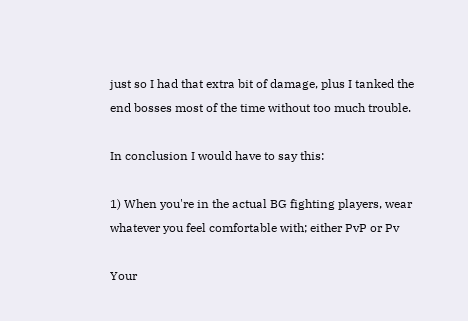just so I had that extra bit of damage, plus I tanked the end bosses most of the time without too much trouble.

In conclusion I would have to say this:

1) When you're in the actual BG fighting players, wear whatever you feel comfortable with; either PvP or Pv

Your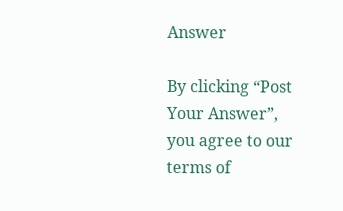Answer

By clicking “Post Your Answer”, you agree to our terms of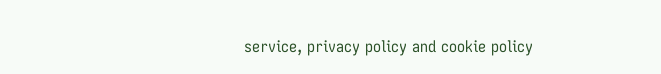service, privacy policy and cookie policy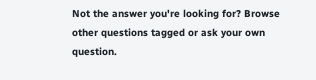Not the answer you're looking for? Browse other questions tagged or ask your own question.